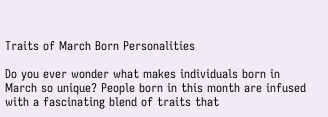Traits of March Born Personalities

Do you ever wonder what makes individuals born in March so unique? People born in this month are infused with a fascinating blend of traits that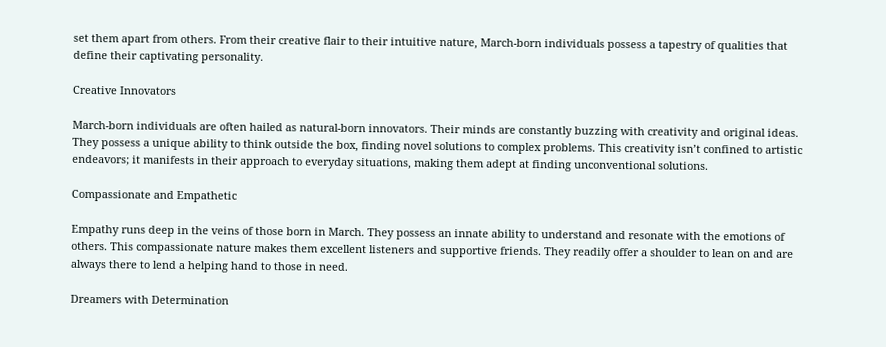set them apart from others. From their creative flair to their intuitive nature, March-born individuals possess a tapestry of qualities that define their captivating personality.

Creative Innovators

March-born individuals are often hailed as natural-born innovators. Their minds are constantly buzzing with creativity and original ideas. They possess a unique ability to think outside the box, finding novel solutions to complex problems. This creativity isn’t confined to artistic endeavors; it manifests in their approach to everyday situations, making them adept at finding unconventional solutions.

Compassionate and Empathetic

Empathy runs deep in the veins of those born in March. They possess an innate ability to understand and resonate with the emotions of others. This compassionate nature makes them excellent listeners and supportive friends. They readily offer a shoulder to lean on and are always there to lend a helping hand to those in need.

Dreamers with Determination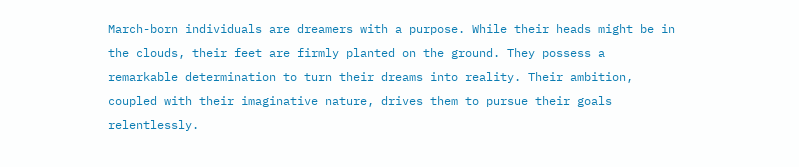March-born individuals are dreamers with a purpose. While their heads might be in the clouds, their feet are firmly planted on the ground. They possess a remarkable determination to turn their dreams into reality. Their ambition, coupled with their imaginative nature, drives them to pursue their goals relentlessly.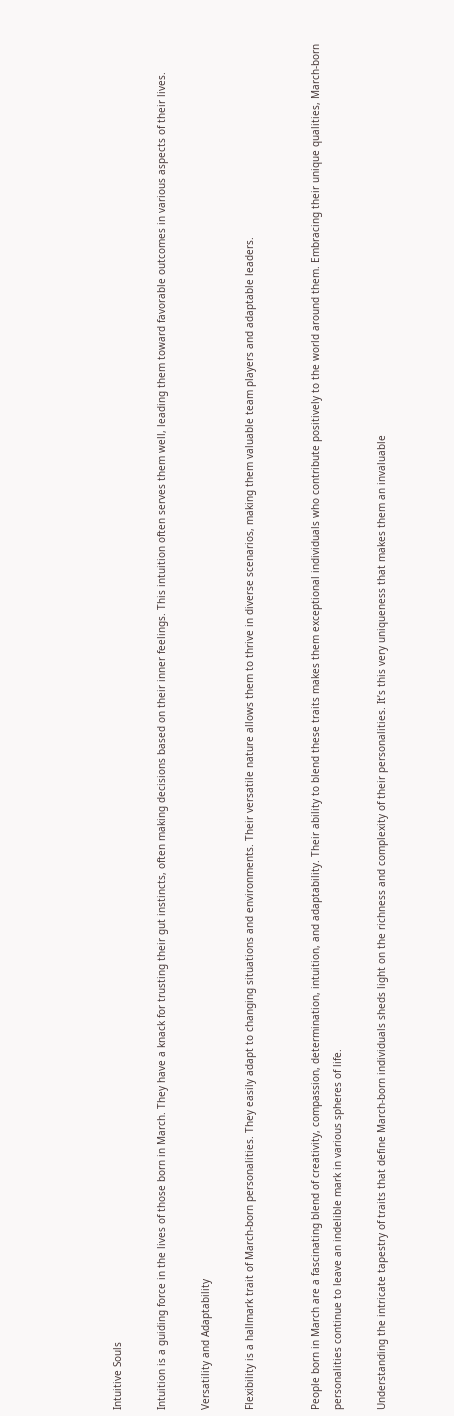Intuitive Souls

Intuition is a guiding force in the lives of those born in March. They have a knack for trusting their gut instincts, often making decisions based on their inner feelings. This intuition often serves them well, leading them toward favorable outcomes in various aspects of their lives.

Versatility and Adaptability

Flexibility is a hallmark trait of March-born personalities. They easily adapt to changing situations and environments. Their versatile nature allows them to thrive in diverse scenarios, making them valuable team players and adaptable leaders.


People born in March are a fascinating blend of creativity, compassion, determination, intuition, and adaptability. Their ability to blend these traits makes them exceptional individuals who contribute positively to the world around them. Embracing their unique qualities, March-born personalities continue to leave an indelible mark in various spheres of life.

Understanding the intricate tapestry of traits that define March-born individuals sheds light on the richness and complexity of their personalities. It’s this very uniqueness that makes them an invaluable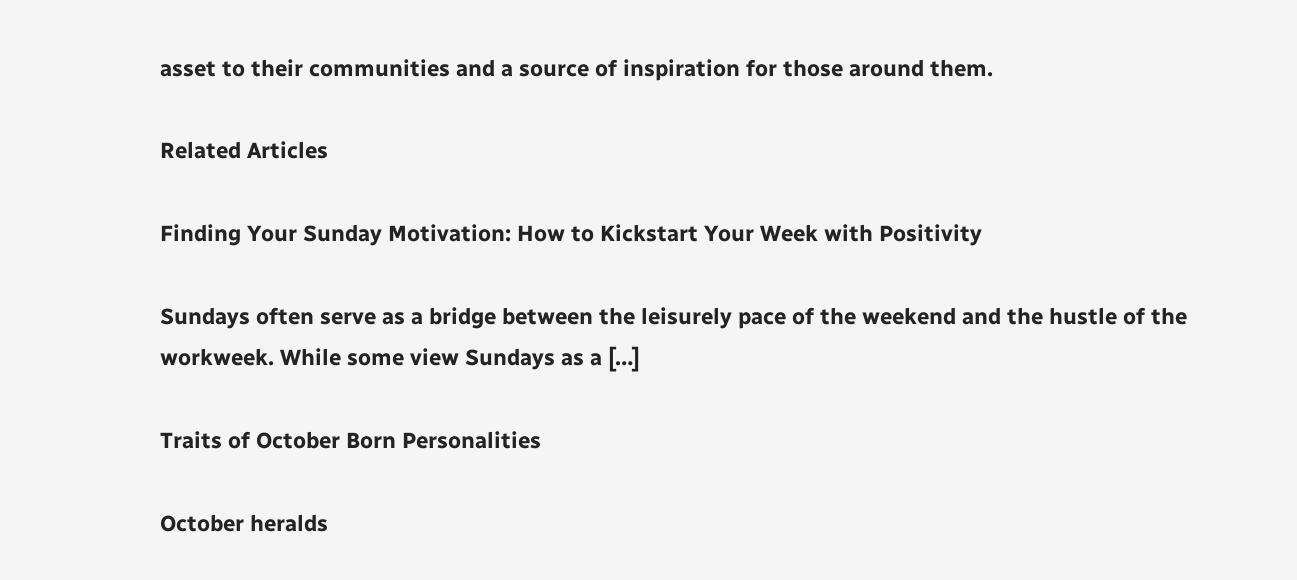asset to their communities and a source of inspiration for those around them.

Related Articles

Finding Your Sunday Motivation: How to Kickstart Your Week with Positivity

Sundays often serve as a bridge between the leisurely pace of the weekend and the hustle of the workweek. While some view Sundays as a […]

Traits of October Born Personalities

October heralds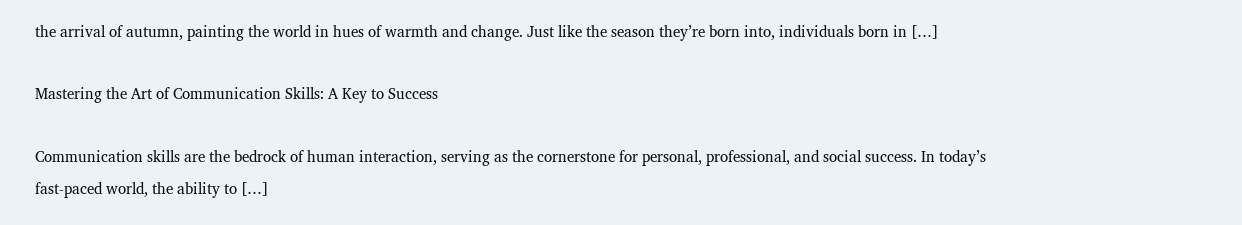the arrival of autumn, painting the world in hues of warmth and change. Just like the season they’re born into, individuals born in […]

Mastering the Art of Communication Skills: A Key to Success

Communication skills are the bedrock of human interaction, serving as the cornerstone for personal, professional, and social success. In today’s fast-paced world, the ability to […]